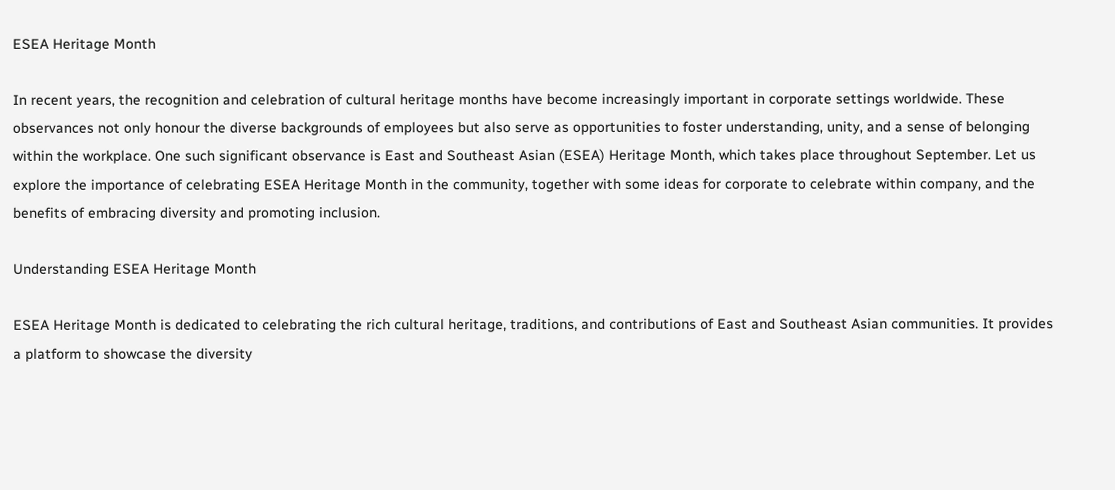ESEA Heritage Month

In recent years, the recognition and celebration of cultural heritage months have become increasingly important in corporate settings worldwide. These observances not only honour the diverse backgrounds of employees but also serve as opportunities to foster understanding, unity, and a sense of belonging within the workplace. One such significant observance is East and Southeast Asian (ESEA) Heritage Month, which takes place throughout September. Let us explore the importance of celebrating ESEA Heritage Month in the community, together with some ideas for corporate to celebrate within company, and the benefits of embracing diversity and promoting inclusion.

Understanding ESEA Heritage Month

ESEA Heritage Month is dedicated to celebrating the rich cultural heritage, traditions, and contributions of East and Southeast Asian communities. It provides a platform to showcase the diversity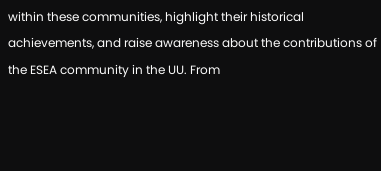within these communities, highlight their historical achievements, and raise awareness about the contributions of the ESEA community in the UU. From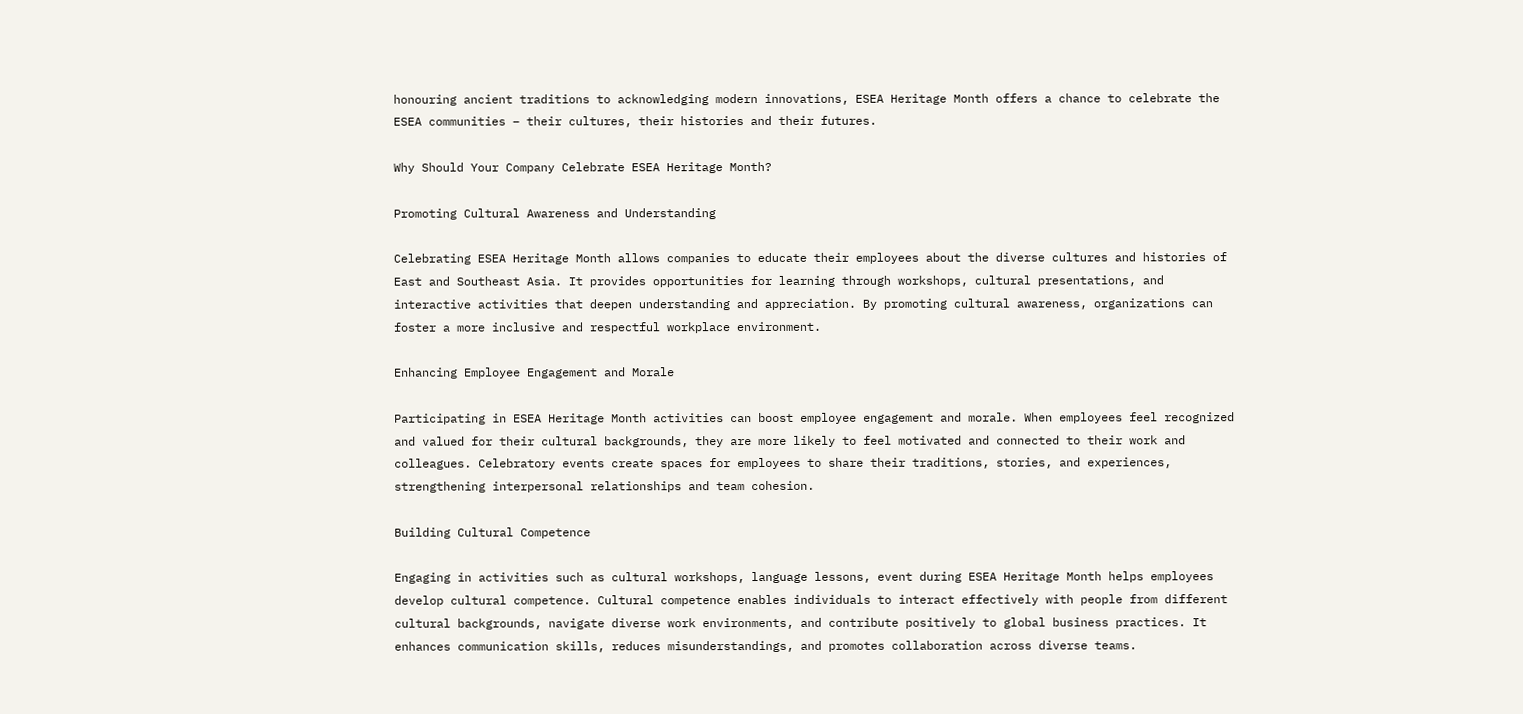honouring ancient traditions to acknowledging modern innovations, ESEA Heritage Month offers a chance to celebrate the ESEA communities – their cultures, their histories and their futures.

Why Should Your Company Celebrate ESEA Heritage Month?

Promoting Cultural Awareness and Understanding

Celebrating ESEA Heritage Month allows companies to educate their employees about the diverse cultures and histories of East and Southeast Asia. It provides opportunities for learning through workshops, cultural presentations, and interactive activities that deepen understanding and appreciation. By promoting cultural awareness, organizations can foster a more inclusive and respectful workplace environment.

Enhancing Employee Engagement and Morale

Participating in ESEA Heritage Month activities can boost employee engagement and morale. When employees feel recognized and valued for their cultural backgrounds, they are more likely to feel motivated and connected to their work and colleagues. Celebratory events create spaces for employees to share their traditions, stories, and experiences, strengthening interpersonal relationships and team cohesion.

Building Cultural Competence

Engaging in activities such as cultural workshops, language lessons, event during ESEA Heritage Month helps employees develop cultural competence. Cultural competence enables individuals to interact effectively with people from different cultural backgrounds, navigate diverse work environments, and contribute positively to global business practices. It enhances communication skills, reduces misunderstandings, and promotes collaboration across diverse teams.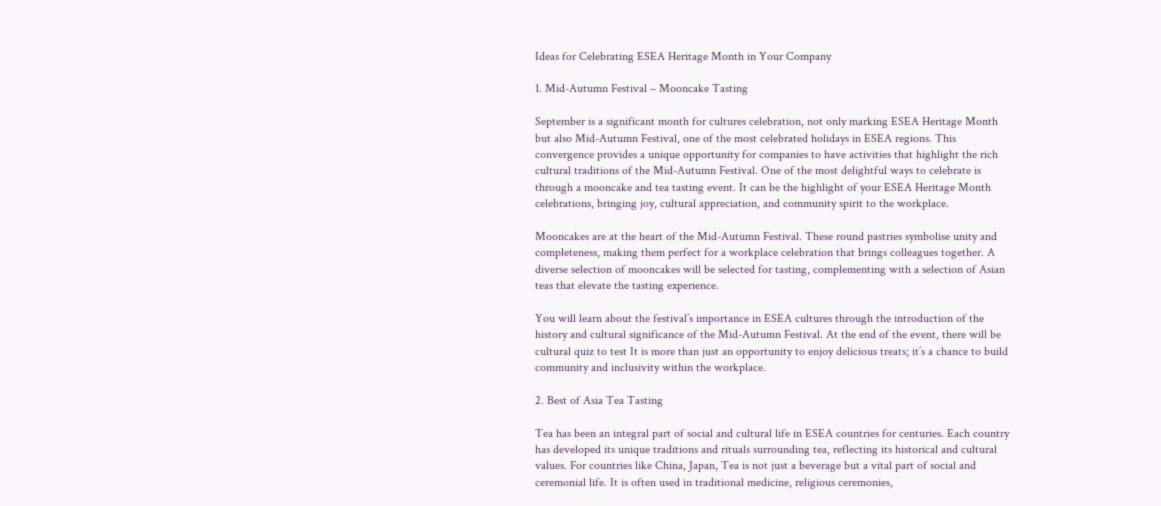Ideas for Celebrating ESEA Heritage Month in Your Company

1. Mid-Autumn Festival – Mooncake Tasting

September is a significant month for cultures celebration, not only marking ESEA Heritage Month but also Mid-Autumn Festival, one of the most celebrated holidays in ESEA regions. This convergence provides a unique opportunity for companies to have activities that highlight the rich cultural traditions of the Mid-Autumn Festival. One of the most delightful ways to celebrate is through a mooncake and tea tasting event. It can be the highlight of your ESEA Heritage Month celebrations, bringing joy, cultural appreciation, and community spirit to the workplace.

Mooncakes are at the heart of the Mid-Autumn Festival. These round pastries symbolise unity and completeness, making them perfect for a workplace celebration that brings colleagues together. A diverse selection of mooncakes will be selected for tasting, complementing with a selection of Asian teas that elevate the tasting experience.

You will learn about the festival’s importance in ESEA cultures through the introduction of the history and cultural significance of the Mid-Autumn Festival. At the end of the event, there will be cultural quiz to test It is more than just an opportunity to enjoy delicious treats; it’s a chance to build community and inclusivity within the workplace.

2. Best of Asia Tea Tasting

Tea has been an integral part of social and cultural life in ESEA countries for centuries. Each country has developed its unique traditions and rituals surrounding tea, reflecting its historical and cultural values. For countries like China, Japan, Tea is not just a beverage but a vital part of social and ceremonial life. It is often used in traditional medicine, religious ceremonies,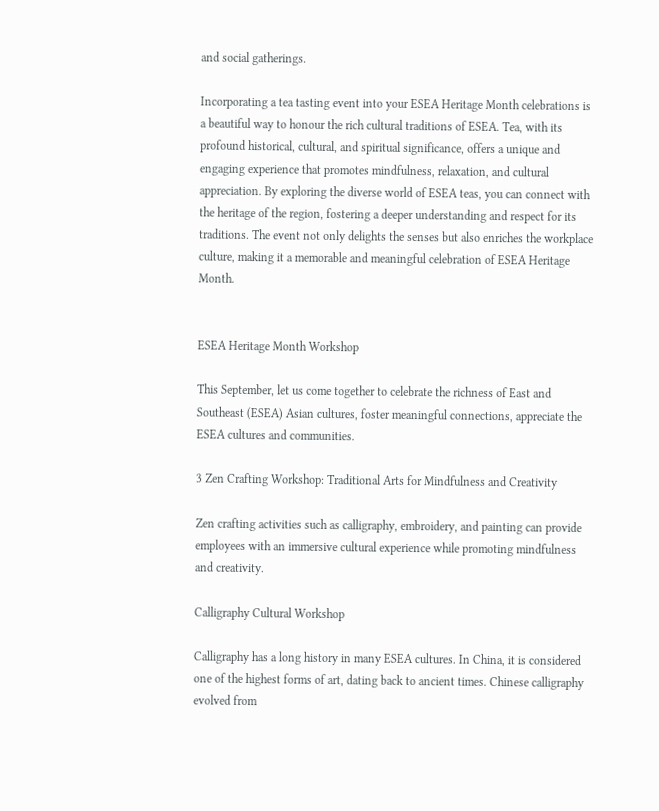and social gatherings.

Incorporating a tea tasting event into your ESEA Heritage Month celebrations is a beautiful way to honour the rich cultural traditions of ESEA. Tea, with its profound historical, cultural, and spiritual significance, offers a unique and engaging experience that promotes mindfulness, relaxation, and cultural appreciation. By exploring the diverse world of ESEA teas, you can connect with the heritage of the region, fostering a deeper understanding and respect for its traditions. The event not only delights the senses but also enriches the workplace culture, making it a memorable and meaningful celebration of ESEA Heritage Month.


ESEA Heritage Month Workshop

This September, let us come together to celebrate the richness of East and Southeast (ESEA) Asian cultures, foster meaningful connections, appreciate the ESEA cultures and communities.

3 Zen Crafting Workshop: Traditional Arts for Mindfulness and Creativity

Zen crafting activities such as calligraphy, embroidery, and painting can provide employees with an immersive cultural experience while promoting mindfulness and creativity.

Calligraphy Cultural Workshop

Calligraphy has a long history in many ESEA cultures. In China, it is considered one of the highest forms of art, dating back to ancient times. Chinese calligraphy evolved from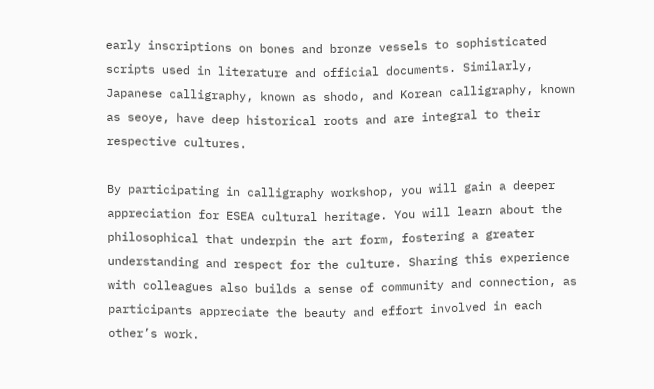early inscriptions on bones and bronze vessels to sophisticated scripts used in literature and official documents. Similarly, Japanese calligraphy, known as shodo, and Korean calligraphy, known as seoye, have deep historical roots and are integral to their respective cultures.

By participating in calligraphy workshop, you will gain a deeper appreciation for ESEA cultural heritage. You will learn about the philosophical that underpin the art form, fostering a greater understanding and respect for the culture. Sharing this experience with colleagues also builds a sense of community and connection, as participants appreciate the beauty and effort involved in each other’s work.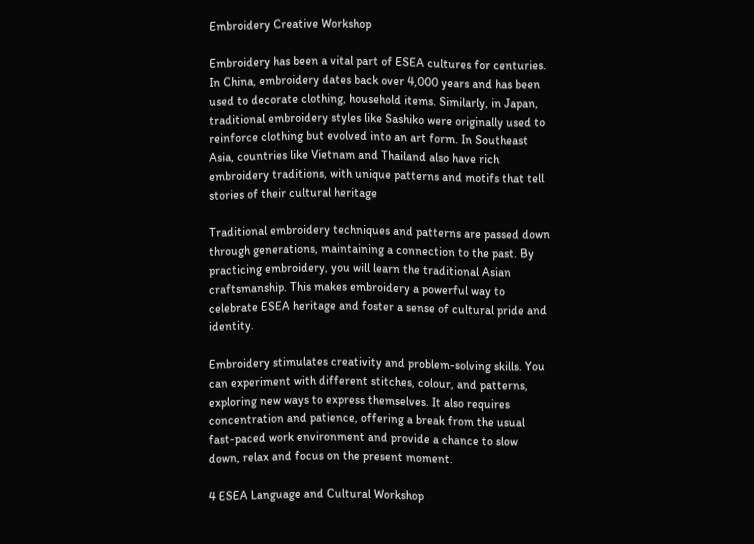Embroidery Creative Workshop

Embroidery has been a vital part of ESEA cultures for centuries. In China, embroidery dates back over 4,000 years and has been used to decorate clothing, household items. Similarly, in Japan, traditional embroidery styles like Sashiko were originally used to reinforce clothing but evolved into an art form. In Southeast Asia, countries like Vietnam and Thailand also have rich embroidery traditions, with unique patterns and motifs that tell stories of their cultural heritage

Traditional embroidery techniques and patterns are passed down through generations, maintaining a connection to the past. By practicing embroidery, you will learn the traditional Asian craftsmanship. This makes embroidery a powerful way to celebrate ESEA heritage and foster a sense of cultural pride and identity.

Embroidery stimulates creativity and problem-solving skills. You can experiment with different stitches, colour, and patterns, exploring new ways to express themselves. It also requires concentration and patience, offering a break from the usual fast-paced work environment and provide a chance to slow down, relax and focus on the present moment.

4 ESEA Language and Cultural Workshop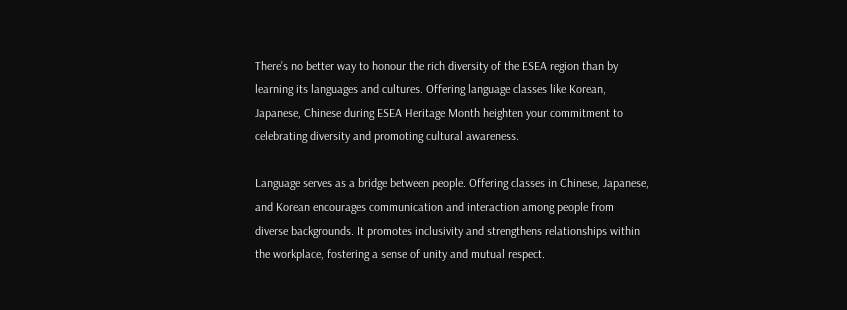There’s no better way to honour the rich diversity of the ESEA region than by learning its languages and cultures. Offering language classes like Korean, Japanese, Chinese during ESEA Heritage Month heighten your commitment to celebrating diversity and promoting cultural awareness.

Language serves as a bridge between people. Offering classes in Chinese, Japanese, and Korean encourages communication and interaction among people from diverse backgrounds. It promotes inclusivity and strengthens relationships within the workplace, fostering a sense of unity and mutual respect.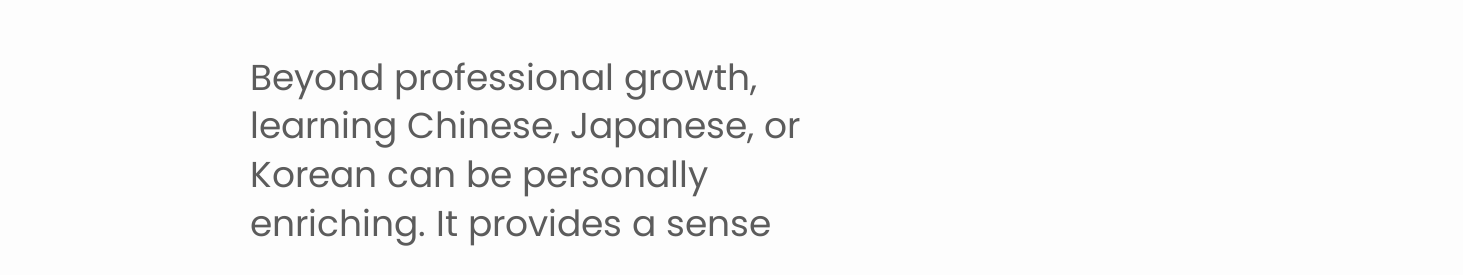Beyond professional growth, learning Chinese, Japanese, or Korean can be personally enriching. It provides a sense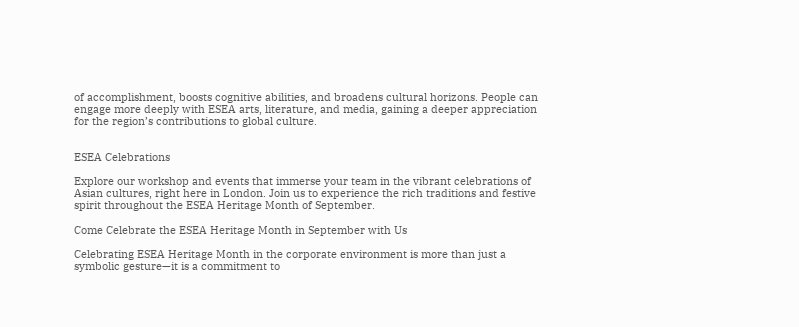of accomplishment, boosts cognitive abilities, and broadens cultural horizons. People can engage more deeply with ESEA arts, literature, and media, gaining a deeper appreciation for the region’s contributions to global culture.


ESEA Celebrations

Explore our workshop and events that immerse your team in the vibrant celebrations of Asian cultures, right here in London. Join us to experience the rich traditions and festive spirit throughout the ESEA Heritage Month of September.

Come Celebrate the ESEA Heritage Month in September with Us

Celebrating ESEA Heritage Month in the corporate environment is more than just a symbolic gesture—it is a commitment to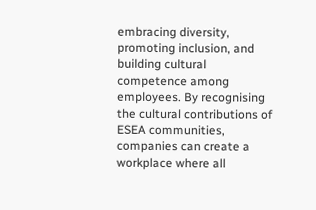embracing diversity, promoting inclusion, and building cultural competence among employees. By recognising the cultural contributions of ESEA communities, companies can create a workplace where all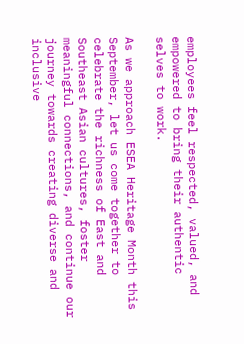employees feel respected, valued, and empowered to bring their authentic selves to work.

As we approach ESEA Heritage Month this September, let us come together to celebrate the richness of East and Southeast Asian cultures, foster meaningful connections, and continue our journey towards creating diverse and inclusive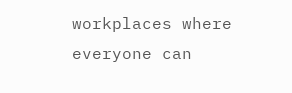workplaces where everyone can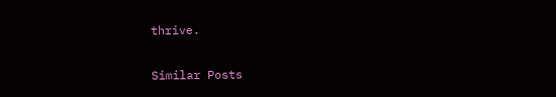thrive.

Similar Posts